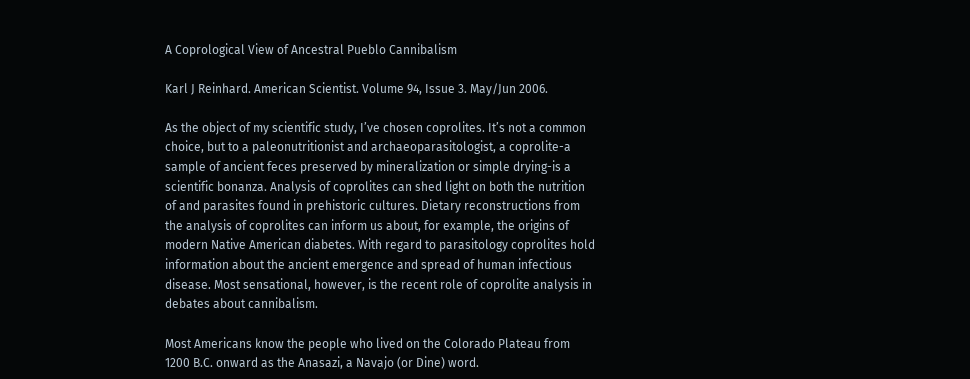A Coprological View of Ancestral Pueblo Cannibalism

Karl J Reinhard. American Scientist. Volume 94, Issue 3. May/Jun 2006.

As the object of my scientific study, I’ve chosen coprolites. It’s not a common choice, but to a paleonutritionist and archaeoparasitologist, a coprolite-a sample of ancient feces preserved by mineralization or simple drying-is a scientific bonanza. Analysis of coprolites can shed light on both the nutrition of and parasites found in prehistoric cultures. Dietary reconstructions from the analysis of coprolites can inform us about, for example, the origins of modern Native American diabetes. With regard to parasitology coprolites hold information about the ancient emergence and spread of human infectious disease. Most sensational, however, is the recent role of coprolite analysis in debates about cannibalism.

Most Americans know the people who lived on the Colorado Plateau from 1200 B.C. onward as the Anasazi, a Navajo (or Dine) word.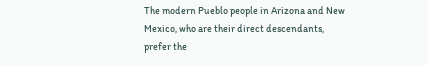The modern Pueblo people in Arizona and New Mexico, who are their direct descendants, prefer the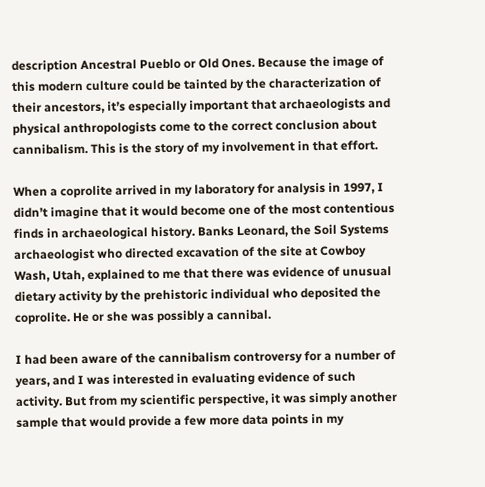description Ancestral Pueblo or Old Ones. Because the image of this modern culture could be tainted by the characterization of their ancestors, it’s especially important that archaeologists and physical anthropologists come to the correct conclusion about cannibalism. This is the story of my involvement in that effort.

When a coprolite arrived in my laboratory for analysis in 1997, I didn’t imagine that it would become one of the most contentious finds in archaeological history. Banks Leonard, the Soil Systems archaeologist who directed excavation of the site at Cowboy Wash, Utah, explained to me that there was evidence of unusual dietary activity by the prehistoric individual who deposited the coprolite. He or she was possibly a cannibal.

I had been aware of the cannibalism controversy for a number of years, and I was interested in evaluating evidence of such activity. But from my scientific perspective, it was simply another sample that would provide a few more data points in my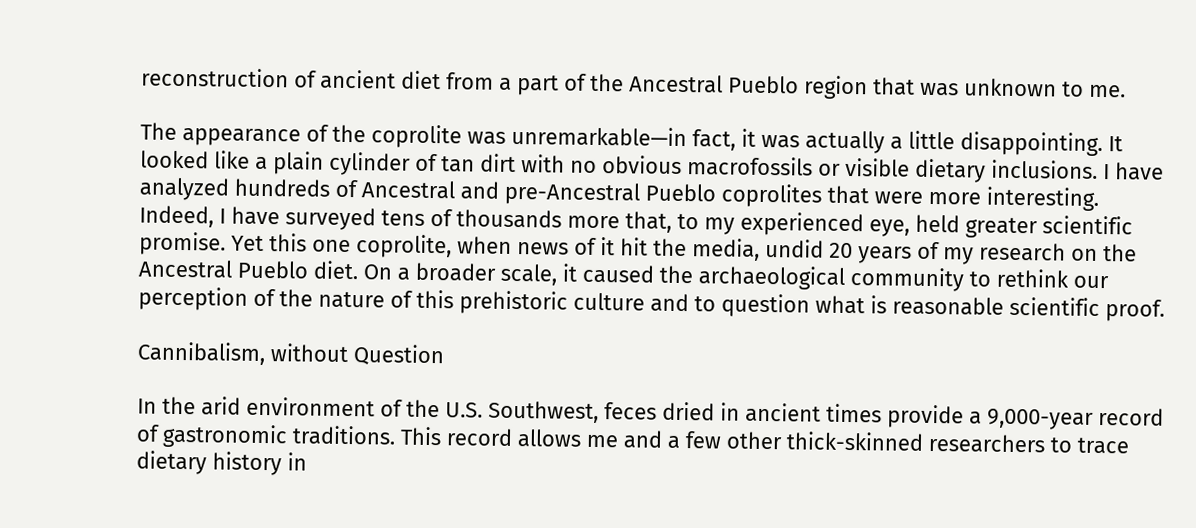reconstruction of ancient diet from a part of the Ancestral Pueblo region that was unknown to me.

The appearance of the coprolite was unremarkable—in fact, it was actually a little disappointing. It looked like a plain cylinder of tan dirt with no obvious macrofossils or visible dietary inclusions. I have analyzed hundreds of Ancestral and pre-Ancestral Pueblo coprolites that were more interesting. Indeed, I have surveyed tens of thousands more that, to my experienced eye, held greater scientific promise. Yet this one coprolite, when news of it hit the media, undid 20 years of my research on the Ancestral Pueblo diet. On a broader scale, it caused the archaeological community to rethink our perception of the nature of this prehistoric culture and to question what is reasonable scientific proof.

Cannibalism, without Question

In the arid environment of the U.S. Southwest, feces dried in ancient times provide a 9,000-year record of gastronomic traditions. This record allows me and a few other thick-skinned researchers to trace dietary history in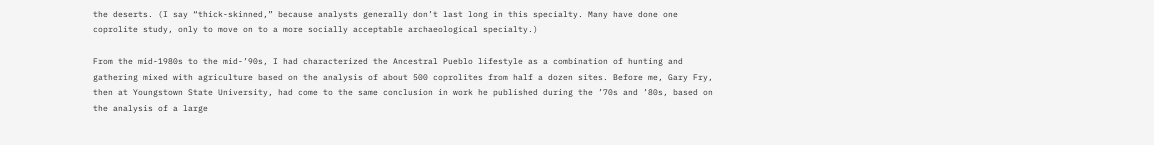the deserts. (I say “thick-skinned,” because analysts generally don’t last long in this specialty. Many have done one coprolite study, only to move on to a more socially acceptable archaeological specialty.)

From the mid-1980s to the mid-’90s, I had characterized the Ancestral Pueblo lifestyle as a combination of hunting and gathering mixed with agriculture based on the analysis of about 500 coprolites from half a dozen sites. Before me, Gary Fry, then at Youngstown State University, had come to the same conclusion in work he published during the ’70s and ’80s, based on the analysis of a large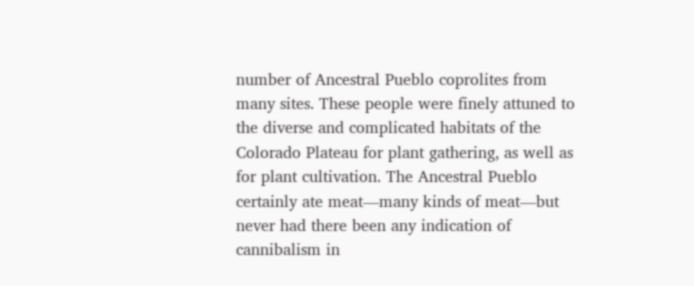number of Ancestral Pueblo coprolites from many sites. These people were finely attuned to the diverse and complicated habitats of the Colorado Plateau for plant gathering, as well as for plant cultivation. The Ancestral Pueblo certainly ate meat—many kinds of meat—but never had there been any indication of cannibalism in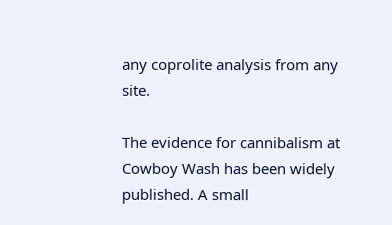any coprolite analysis from any site.

The evidence for cannibalism at Cowboy Wash has been widely published. A small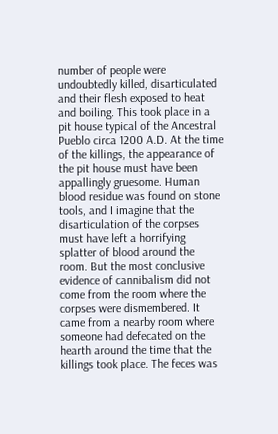number of people were undoubtedly killed, disarticulated and their flesh exposed to heat and boiling. This took place in a pit house typical of the Ancestral Pueblo circa 1200 A.D. At the time of the killings, the appearance of the pit house must have been appallingly gruesome. Human blood residue was found on stone tools, and I imagine that the disarticulation of the corpses must have left a horrifying splatter of blood around the room. But the most conclusive evidence of cannibalism did not come from the room where the corpses were dismembered. It came from a nearby room where someone had defecated on the hearth around the time that the killings took place. The feces was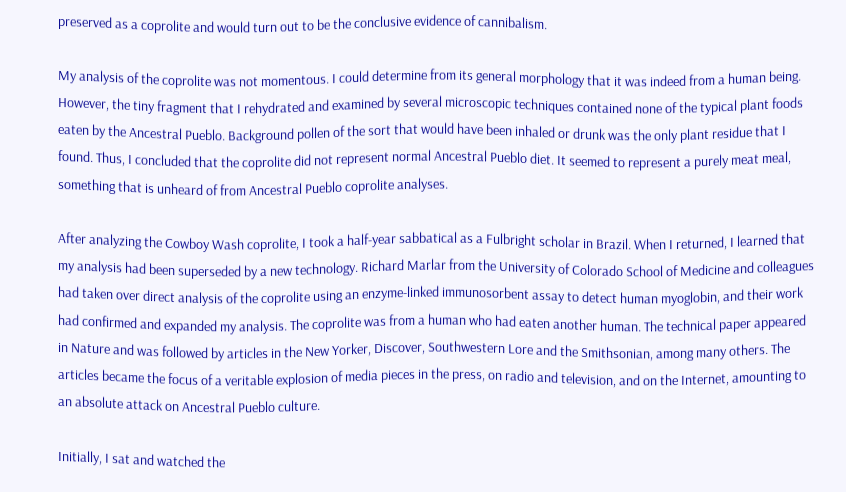preserved as a coprolite and would turn out to be the conclusive evidence of cannibalism.

My analysis of the coprolite was not momentous. I could determine from its general morphology that it was indeed from a human being. However, the tiny fragment that I rehydrated and examined by several microscopic techniques contained none of the typical plant foods eaten by the Ancestral Pueblo. Background pollen of the sort that would have been inhaled or drunk was the only plant residue that I found. Thus, I concluded that the coprolite did not represent normal Ancestral Pueblo diet. It seemed to represent a purely meat meal, something that is unheard of from Ancestral Pueblo coprolite analyses.

After analyzing the Cowboy Wash coprolite, I took a half-year sabbatical as a Fulbright scholar in Brazil. When I returned, I learned that my analysis had been superseded by a new technology. Richard Marlar from the University of Colorado School of Medicine and colleagues had taken over direct analysis of the coprolite using an enzyme-linked immunosorbent assay to detect human myoglobin, and their work had confirmed and expanded my analysis. The coprolite was from a human who had eaten another human. The technical paper appeared in Nature and was followed by articles in the New Yorker, Discover, Southwestern Lore and the Smithsonian, among many others. The articles became the focus of a veritable explosion of media pieces in the press, on radio and television, and on the Internet, amounting to an absolute attack on Ancestral Pueblo culture.

Initially, I sat and watched the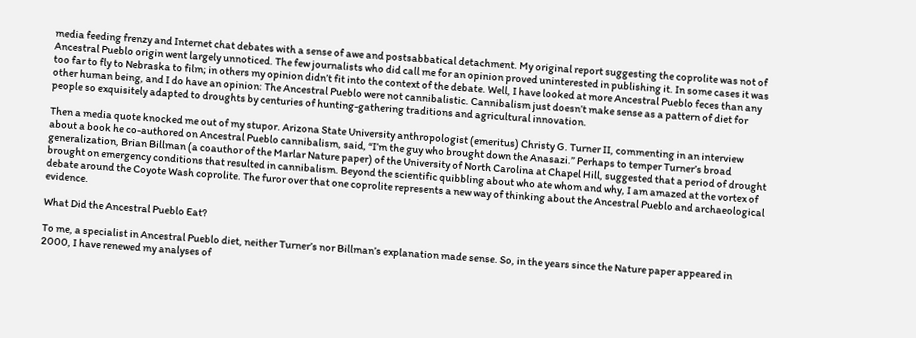media feeding frenzy and Internet chat debates with a sense of awe and postsabbatical detachment. My original report suggesting the coprolite was not of Ancestral Pueblo origin went largely unnoticed. The few journalists who did call me for an opinion proved uninterested in publishing it. In some cases it was too far to fly to Nebraska to film; in others my opinion didn’t fit into the context of the debate. Well, I have looked at more Ancestral Pueblo feces than any other human being, and I do have an opinion: The Ancestral Pueblo were not cannibalistic. Cannibalism just doesn’t make sense as a pattern of diet for people so exquisitely adapted to droughts by centuries of hunting-gathering traditions and agricultural innovation.

Then a media quote knocked me out of my stupor. Arizona State University anthropologist (emeritus) Christy G. Turner II, commenting in an interview about a book he co-authored on Ancestral Pueblo cannibalism, said, “I’m the guy who brought down the Anasazi.” Perhaps to temper Turner’s broad generalization, Brian Billman (a coauthor of the Marlar Nature paper) of the University of North Carolina at Chapel Hill, suggested that a period of drought brought on emergency conditions that resulted in cannibalism. Beyond the scientific quibbling about who ate whom and why, I am amazed at the vortex of debate around the Coyote Wash coprolite. The furor over that one coprolite represents a new way of thinking about the Ancestral Pueblo and archaeological evidence.

What Did the Ancestral Pueblo Eat?

To me, a specialist in Ancestral Pueblo diet, neither Turner’s nor Billman’s explanation made sense. So, in the years since the Nature paper appeared in 2000, I have renewed my analyses of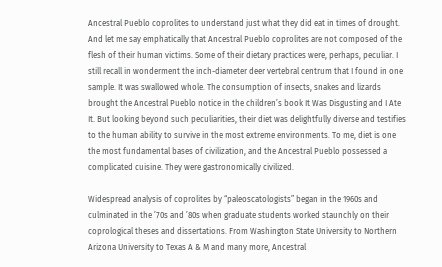Ancestral Pueblo coprolites to understand just what they did eat in times of drought. And let me say emphatically that Ancestral Pueblo coprolites are not composed of the flesh of their human victims. Some of their dietary practices were, perhaps, peculiar. I still recall in wonderment the inch-diameter deer vertebral centrum that I found in one sample. It was swallowed whole. The consumption of insects, snakes and lizards brought the Ancestral Pueblo notice in the children’s book It Was Disgusting and I Ate It. But looking beyond such peculiarities, their diet was delightfully diverse and testifies to the human ability to survive in the most extreme environments. To me, diet is one the most fundamental bases of civilization, and the Ancestral Pueblo possessed a complicated cuisine. They were gastronomically civilized.

Widespread analysis of coprolites by “paleoscatologists” began in the 1960s and culminated in the ’70s and ’80s when graduate students worked staunchly on their coprological theses and dissertations. From Washington State University to Northern Arizona University to Texas A & M and many more, Ancestral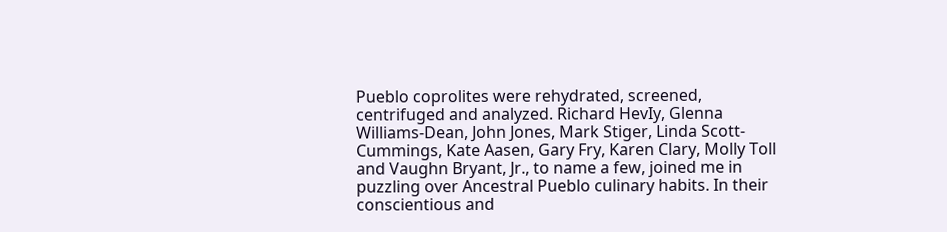Pueblo coprolites were rehydrated, screened, centrifuged and analyzed. Richard HevIy, Glenna Williams-Dean, John Jones, Mark Stiger, Linda Scott-Cummings, Kate Aasen, Gary Fry, Karen Clary, Molly Toll and Vaughn Bryant, Jr., to name a few, joined me in puzzling over Ancestral Pueblo culinary habits. In their conscientious and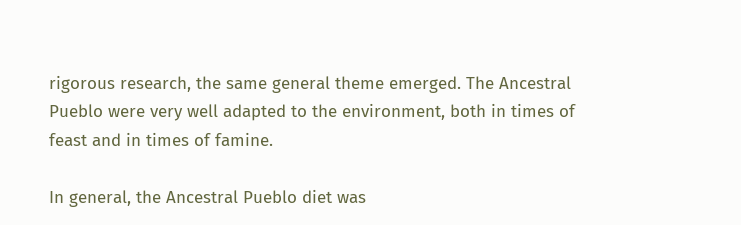rigorous research, the same general theme emerged. The Ancestral Pueblo were very well adapted to the environment, both in times of feast and in times of famine.

In general, the Ancestral Pueblo diet was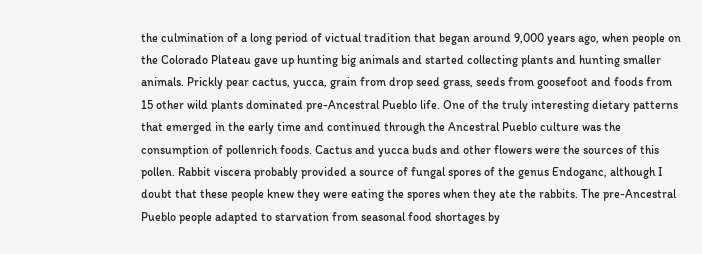the culmination of a long period of victual tradition that began around 9,000 years ago, when people on the Colorado Plateau gave up hunting big animals and started collecting plants and hunting smaller animals. Prickly pear cactus, yucca, grain from drop seed grass, seeds from goosefoot and foods from 15 other wild plants dominated pre-Ancestral Pueblo life. One of the truly interesting dietary patterns that emerged in the early time and continued through the Ancestral Pueblo culture was the consumption of pollenrich foods. Cactus and yucca buds and other flowers were the sources of this pollen. Rabbit viscera probably provided a source of fungal spores of the genus Endoganc, although I doubt that these people knew they were eating the spores when they ate the rabbits. The pre-Ancestral Pueblo people adapted to starvation from seasonal food shortages by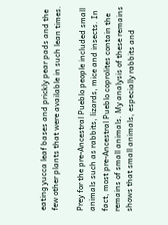eating yucca leaf bases and prickly pear pads and the few other plants that were available in such lean times.

Prey for the pre-Ancestral Pueblo people included small animals such as rabbits, lizards, mice and insects. In fact, most pre-Ancestral Pueblo coprolites contain the remains of small animals. My analysis of these remains shows that small animals, especially rabbits and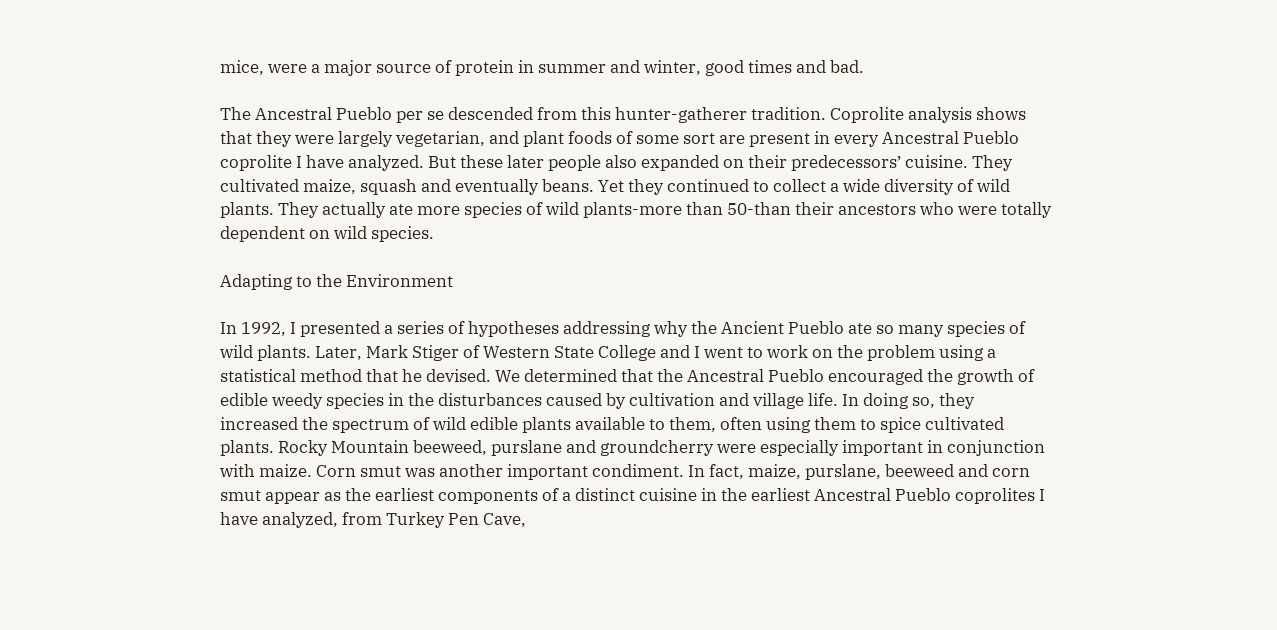mice, were a major source of protein in summer and winter, good times and bad.

The Ancestral Pueblo per se descended from this hunter-gatherer tradition. Coprolite analysis shows that they were largely vegetarian, and plant foods of some sort are present in every Ancestral Pueblo coprolite I have analyzed. But these later people also expanded on their predecessors’ cuisine. They cultivated maize, squash and eventually beans. Yet they continued to collect a wide diversity of wild plants. They actually ate more species of wild plants-more than 50-than their ancestors who were totally dependent on wild species.

Adapting to the Environment

In 1992, I presented a series of hypotheses addressing why the Ancient Pueblo ate so many species of wild plants. Later, Mark Stiger of Western State College and I went to work on the problem using a statistical method that he devised. We determined that the Ancestral Pueblo encouraged the growth of edible weedy species in the disturbances caused by cultivation and village life. In doing so, they increased the spectrum of wild edible plants available to them, often using them to spice cultivated plants. Rocky Mountain beeweed, purslane and groundcherry were especially important in conjunction with maize. Corn smut was another important condiment. In fact, maize, purslane, beeweed and corn smut appear as the earliest components of a distinct cuisine in the earliest Ancestral Pueblo coprolites I have analyzed, from Turkey Pen Cave,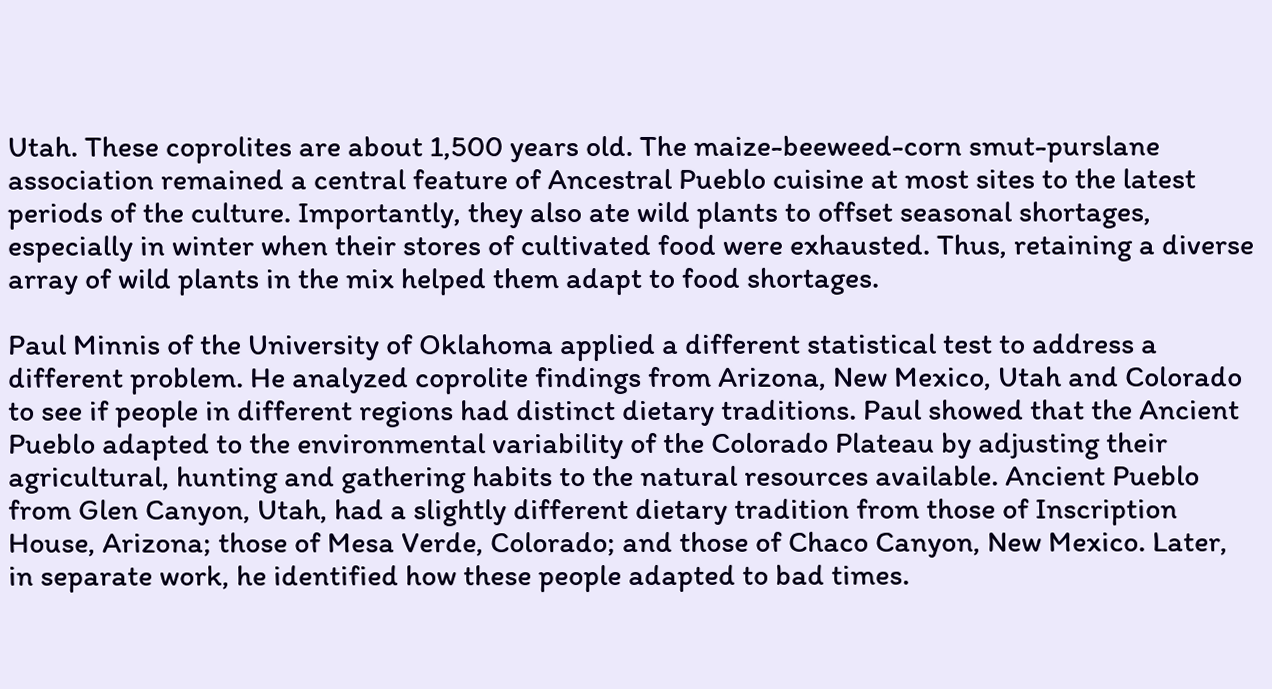Utah. These coprolites are about 1,500 years old. The maize-beeweed-corn smut-purslane association remained a central feature of Ancestral Pueblo cuisine at most sites to the latest periods of the culture. Importantly, they also ate wild plants to offset seasonal shortages, especially in winter when their stores of cultivated food were exhausted. Thus, retaining a diverse array of wild plants in the mix helped them adapt to food shortages.

Paul Minnis of the University of Oklahoma applied a different statistical test to address a different problem. He analyzed coprolite findings from Arizona, New Mexico, Utah and Colorado to see if people in different regions had distinct dietary traditions. Paul showed that the Ancient Pueblo adapted to the environmental variability of the Colorado Plateau by adjusting their agricultural, hunting and gathering habits to the natural resources available. Ancient Pueblo from Glen Canyon, Utah, had a slightly different dietary tradition from those of Inscription House, Arizona; those of Mesa Verde, Colorado; and those of Chaco Canyon, New Mexico. Later, in separate work, he identified how these people adapted to bad times.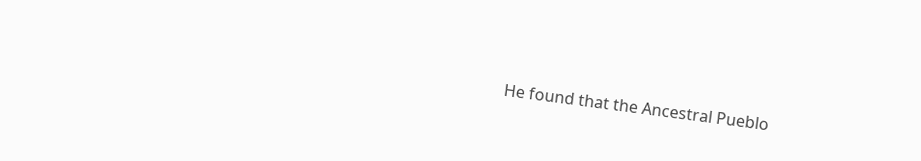He found that the Ancestral Pueblo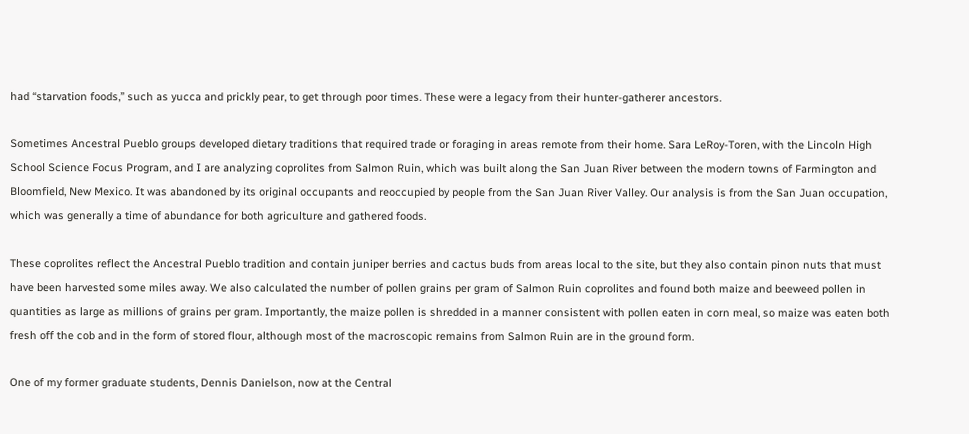had “starvation foods,” such as yucca and prickly pear, to get through poor times. These were a legacy from their hunter-gatherer ancestors.

Sometimes Ancestral Pueblo groups developed dietary traditions that required trade or foraging in areas remote from their home. Sara LeRoy-Toren, with the Lincoln High School Science Focus Program, and I are analyzing coprolites from Salmon Ruin, which was built along the San Juan River between the modern towns of Farmington and Bloomfield, New Mexico. It was abandoned by its original occupants and reoccupied by people from the San Juan River Valley. Our analysis is from the San Juan occupation, which was generally a time of abundance for both agriculture and gathered foods.

These coprolites reflect the Ancestral Pueblo tradition and contain juniper berries and cactus buds from areas local to the site, but they also contain pinon nuts that must have been harvested some miles away. We also calculated the number of pollen grains per gram of Salmon Ruin coprolites and found both maize and beeweed pollen in quantities as large as millions of grains per gram. Importantly, the maize pollen is shredded in a manner consistent with pollen eaten in corn meal, so maize was eaten both fresh off the cob and in the form of stored flour, although most of the macroscopic remains from Salmon Ruin are in the ground form.

One of my former graduate students, Dennis Danielson, now at the Central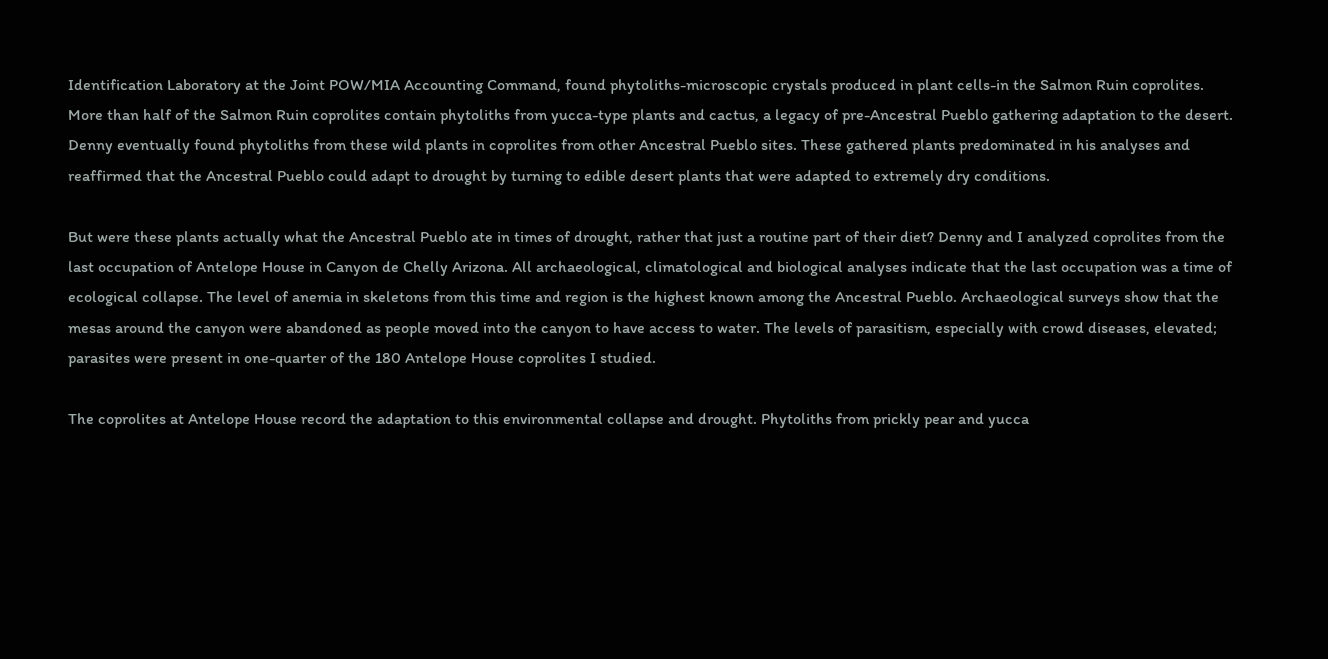Identification Laboratory at the Joint POW/MIA Accounting Command, found phytoliths-microscopic crystals produced in plant cells-in the Salmon Ruin coprolites. More than half of the Salmon Ruin coprolites contain phytoliths from yucca-type plants and cactus, a legacy of pre-Ancestral Pueblo gathering adaptation to the desert. Denny eventually found phytoliths from these wild plants in coprolites from other Ancestral Pueblo sites. These gathered plants predominated in his analyses and reaffirmed that the Ancestral Pueblo could adapt to drought by turning to edible desert plants that were adapted to extremely dry conditions.

But were these plants actually what the Ancestral Pueblo ate in times of drought, rather that just a routine part of their diet? Denny and I analyzed coprolites from the last occupation of Antelope House in Canyon de Chelly Arizona. All archaeological, climatological and biological analyses indicate that the last occupation was a time of ecological collapse. The level of anemia in skeletons from this time and region is the highest known among the Ancestral Pueblo. Archaeological surveys show that the mesas around the canyon were abandoned as people moved into the canyon to have access to water. The levels of parasitism, especially with crowd diseases, elevated; parasites were present in one-quarter of the 180 Antelope House coprolites I studied.

The coprolites at Antelope House record the adaptation to this environmental collapse and drought. Phytoliths from prickly pear and yucca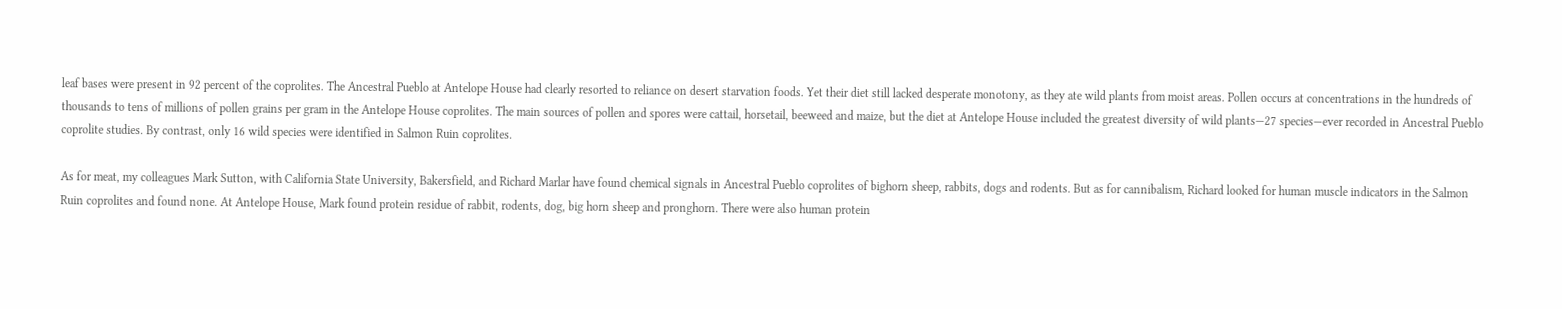leaf bases were present in 92 percent of the coprolites. The Ancestral Pueblo at Antelope House had clearly resorted to reliance on desert starvation foods. Yet their diet still lacked desperate monotony, as they ate wild plants from moist areas. Pollen occurs at concentrations in the hundreds of thousands to tens of millions of pollen grains per gram in the Antelope House coprolites. The main sources of pollen and spores were cattail, horsetail, beeweed and maize, but the diet at Antelope House included the greatest diversity of wild plants—27 species—ever recorded in Ancestral Pueblo coprolite studies. By contrast, only 16 wild species were identified in Salmon Ruin coprolites.

As for meat, my colleagues Mark Sutton, with California State University, Bakersfield, and Richard Marlar have found chemical signals in Ancestral Pueblo coprolites of bighorn sheep, rabbits, dogs and rodents. But as for cannibalism, Richard looked for human muscle indicators in the Salmon Ruin coprolites and found none. At Antelope House, Mark found protein residue of rabbit, rodents, dog, big horn sheep and pronghorn. There were also human protein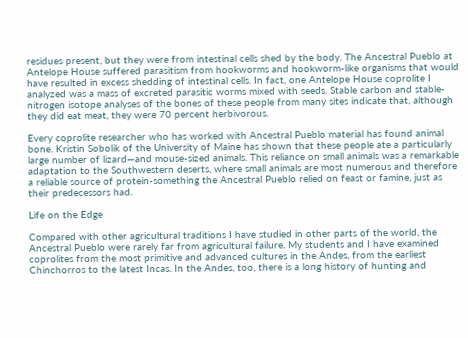residues present, but they were from intestinal cells shed by the body. The Ancestral Pueblo at Antelope House suffered parasitism from hookworms and hookworm-like organisms that would have resulted in excess shedding of intestinal cells. In fact, one Antelope House coprolite I analyzed was a mass of excreted parasitic worms mixed with seeds. Stable carbon and stable-nitrogen isotope analyses of the bones of these people from many sites indicate that, although they did eat meat, they were 70 percent herbivorous.

Every coprolite researcher who has worked with Ancestral Pueblo material has found animal bone. Kristin Sobolik of the University of Maine has shown that these people ate a particularly large number of lizard—and mouse-sized animals. This reliance on small animals was a remarkable adaptation to the Southwestern deserts, where small animals are most numerous and therefore a reliable source of protein-something the Ancestral Pueblo relied on feast or famine, just as their predecessors had.

Life on the Edge

Compared with other agricultural traditions I have studied in other parts of the world, the Ancestral Pueblo were rarely far from agricultural failure. My students and I have examined coprolites from the most primitive and advanced cultures in the Andes, from the earliest Chinchorros to the latest Incas. In the Andes, too, there is a long history of hunting and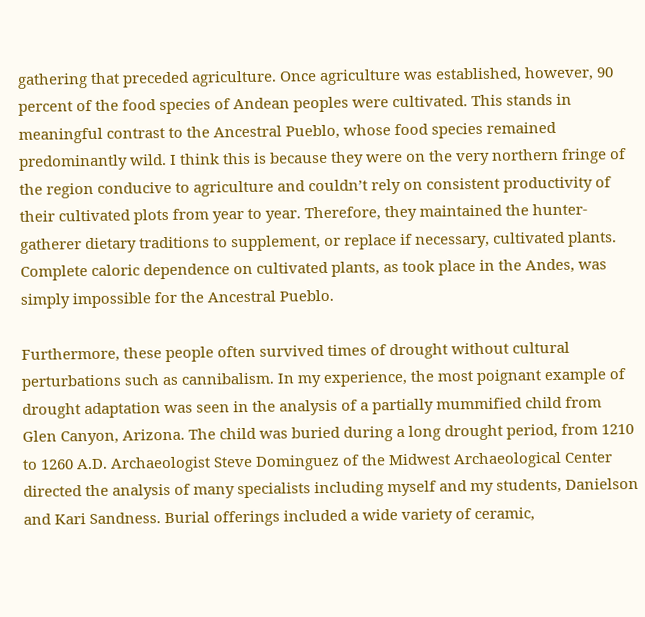gathering that preceded agriculture. Once agriculture was established, however, 90 percent of the food species of Andean peoples were cultivated. This stands in meaningful contrast to the Ancestral Pueblo, whose food species remained predominantly wild. I think this is because they were on the very northern fringe of the region conducive to agriculture and couldn’t rely on consistent productivity of their cultivated plots from year to year. Therefore, they maintained the hunter-gatherer dietary traditions to supplement, or replace if necessary, cultivated plants. Complete caloric dependence on cultivated plants, as took place in the Andes, was simply impossible for the Ancestral Pueblo.

Furthermore, these people often survived times of drought without cultural perturbations such as cannibalism. In my experience, the most poignant example of drought adaptation was seen in the analysis of a partially mummified child from Glen Canyon, Arizona. The child was buried during a long drought period, from 1210 to 1260 A.D. Archaeologist Steve Dominguez of the Midwest Archaeological Center directed the analysis of many specialists including myself and my students, Danielson and Kari Sandness. Burial offerings included a wide variety of ceramic,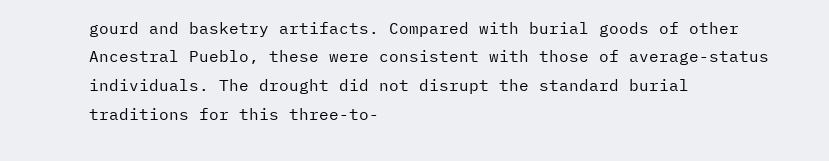gourd and basketry artifacts. Compared with burial goods of other Ancestral Pueblo, these were consistent with those of average-status individuals. The drought did not disrupt the standard burial traditions for this three-to-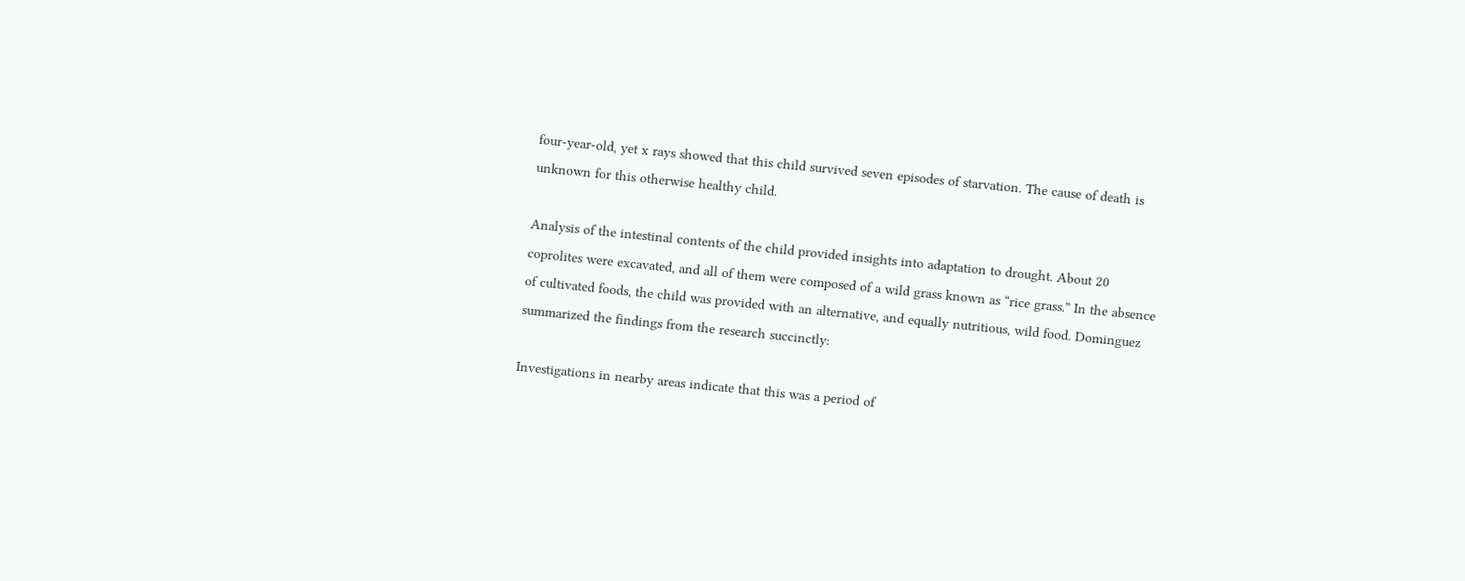four-year-old, yet x rays showed that this child survived seven episodes of starvation. The cause of death is unknown for this otherwise healthy child.

Analysis of the intestinal contents of the child provided insights into adaptation to drought. About 20 coprolites were excavated, and all of them were composed of a wild grass known as “rice grass.” In the absence of cultivated foods, the child was provided with an alternative, and equally nutritious, wild food. Dominguez summarized the findings from the research succinctly:

Investigations in nearby areas indicate that this was a period of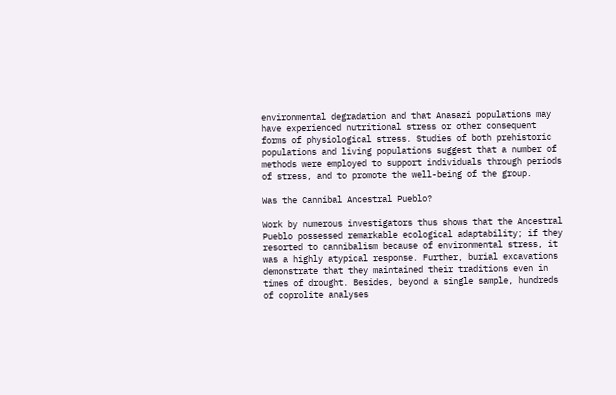environmental degradation and that Anasazi populations may have experienced nutritional stress or other consequent forms of physiological stress. Studies of both prehistoric populations and living populations suggest that a number of methods were employed to support individuals through periods of stress, and to promote the well-being of the group.

Was the Cannibal Ancestral Pueblo?

Work by numerous investigators thus shows that the Ancestral Pueblo possessed remarkable ecological adaptability; if they resorted to cannibalism because of environmental stress, it was a highly atypical response. Further, burial excavations demonstrate that they maintained their traditions even in times of drought. Besides, beyond a single sample, hundreds of coprolite analyses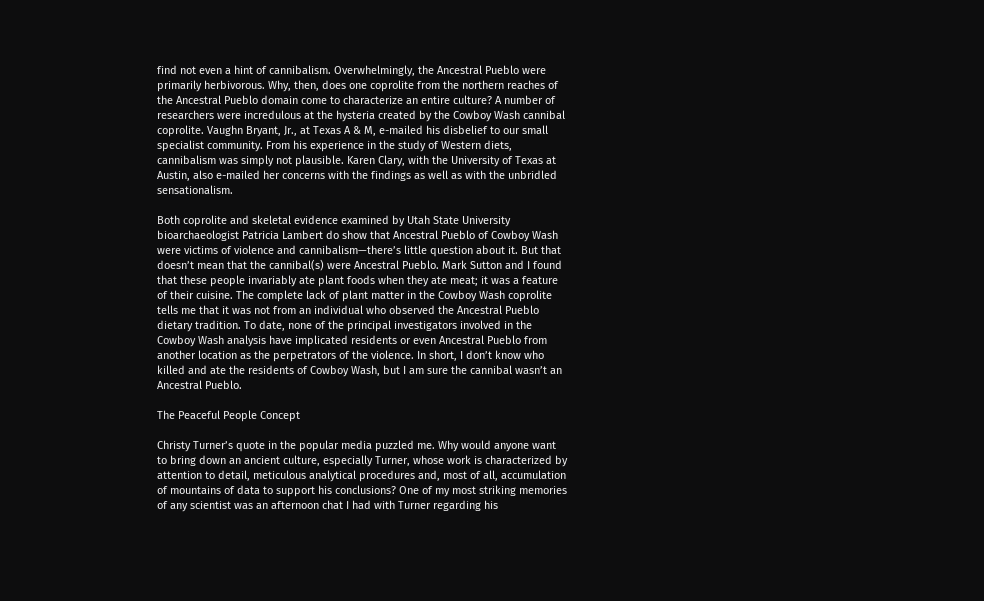find not even a hint of cannibalism. Overwhelmingly, the Ancestral Pueblo were primarily herbivorous. Why, then, does one coprolite from the northern reaches of the Ancestral Pueblo domain come to characterize an entire culture? A number of researchers were incredulous at the hysteria created by the Cowboy Wash cannibal coprolite. Vaughn Bryant, Jr., at Texas A & M, e-mailed his disbelief to our small specialist community. From his experience in the study of Western diets, cannibalism was simply not plausible. Karen Clary, with the University of Texas at Austin, also e-mailed her concerns with the findings as well as with the unbridled sensationalism.

Both coprolite and skeletal evidence examined by Utah State University bioarchaeologist Patricia Lambert do show that Ancestral Pueblo of Cowboy Wash were victims of violence and cannibalism—there’s little question about it. But that doesn’t mean that the cannibal(s) were Ancestral Pueblo. Mark Sutton and I found that these people invariably ate plant foods when they ate meat; it was a feature of their cuisine. The complete lack of plant matter in the Cowboy Wash coprolite tells me that it was not from an individual who observed the Ancestral Pueblo dietary tradition. To date, none of the principal investigators involved in the Cowboy Wash analysis have implicated residents or even Ancestral Pueblo from another location as the perpetrators of the violence. In short, I don’t know who killed and ate the residents of Cowboy Wash, but I am sure the cannibal wasn’t an Ancestral Pueblo.

The Peaceful People Concept

Christy Turner’s quote in the popular media puzzled me. Why would anyone want to bring down an ancient culture, especially Turner, whose work is characterized by attention to detail, meticulous analytical procedures and, most of all, accumulation of mountains of data to support his conclusions? One of my most striking memories of any scientist was an afternoon chat I had with Turner regarding his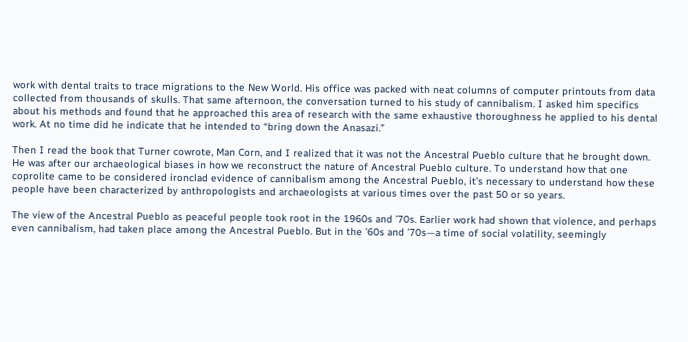work with dental traits to trace migrations to the New World. His office was packed with neat columns of computer printouts from data collected from thousands of skulls. That same afternoon, the conversation turned to his study of cannibalism. I asked him specifics about his methods and found that he approached this area of research with the same exhaustive thoroughness he applied to his dental work. At no time did he indicate that he intended to “bring down the Anasazi.”

Then I read the book that Turner cowrote, Man Corn, and I realized that it was not the Ancestral Pueblo culture that he brought down. He was after our archaeological biases in how we reconstruct the nature of Ancestral Pueblo culture. To understand how that one coprolite came to be considered ironclad evidence of cannibalism among the Ancestral Pueblo, it’s necessary to understand how these people have been characterized by anthropologists and archaeologists at various times over the past 50 or so years.

The view of the Ancestral Pueblo as peaceful people took root in the 1960s and ’70s. Earlier work had shown that violence, and perhaps even cannibalism, had taken place among the Ancestral Pueblo. But in the ’60s and ’70s—a time of social volatility, seemingly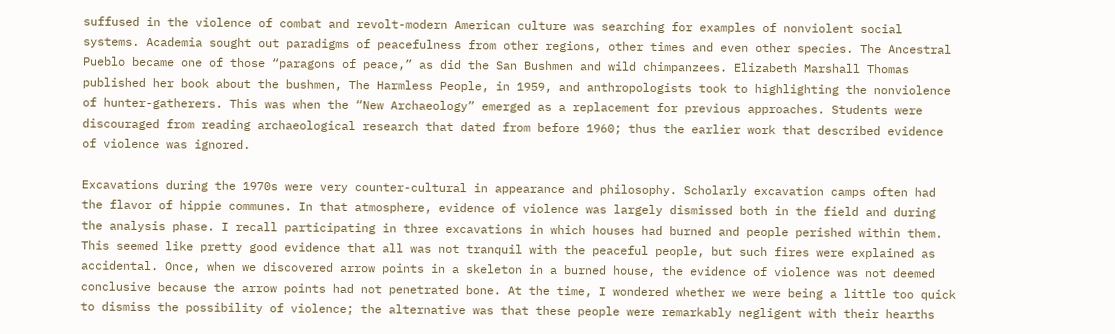suffused in the violence of combat and revolt-modern American culture was searching for examples of nonviolent social systems. Academia sought out paradigms of peacefulness from other regions, other times and even other species. The Ancestral Pueblo became one of those “paragons of peace,” as did the San Bushmen and wild chimpanzees. Elizabeth Marshall Thomas published her book about the bushmen, The Harmless People, in 1959, and anthropologists took to highlighting the nonviolence of hunter-gatherers. This was when the “New Archaeology” emerged as a replacement for previous approaches. Students were discouraged from reading archaeological research that dated from before 1960; thus the earlier work that described evidence of violence was ignored.

Excavations during the 1970s were very counter-cultural in appearance and philosophy. Scholarly excavation camps often had the flavor of hippie communes. In that atmosphere, evidence of violence was largely dismissed both in the field and during the analysis phase. I recall participating in three excavations in which houses had burned and people perished within them. This seemed like pretty good evidence that all was not tranquil with the peaceful people, but such fires were explained as accidental. Once, when we discovered arrow points in a skeleton in a burned house, the evidence of violence was not deemed conclusive because the arrow points had not penetrated bone. At the time, I wondered whether we were being a little too quick to dismiss the possibility of violence; the alternative was that these people were remarkably negligent with their hearths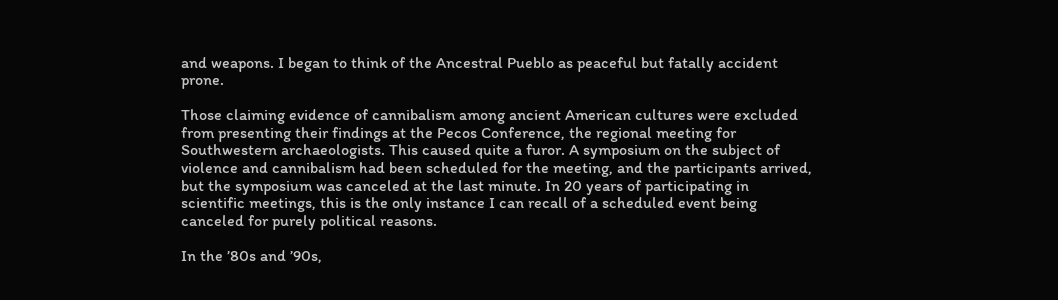and weapons. I began to think of the Ancestral Pueblo as peaceful but fatally accident prone.

Those claiming evidence of cannibalism among ancient American cultures were excluded from presenting their findings at the Pecos Conference, the regional meeting for Southwestern archaeologists. This caused quite a furor. A symposium on the subject of violence and cannibalism had been scheduled for the meeting, and the participants arrived, but the symposium was canceled at the last minute. In 20 years of participating in scientific meetings, this is the only instance I can recall of a scheduled event being canceled for purely political reasons.

In the ’80s and ’90s,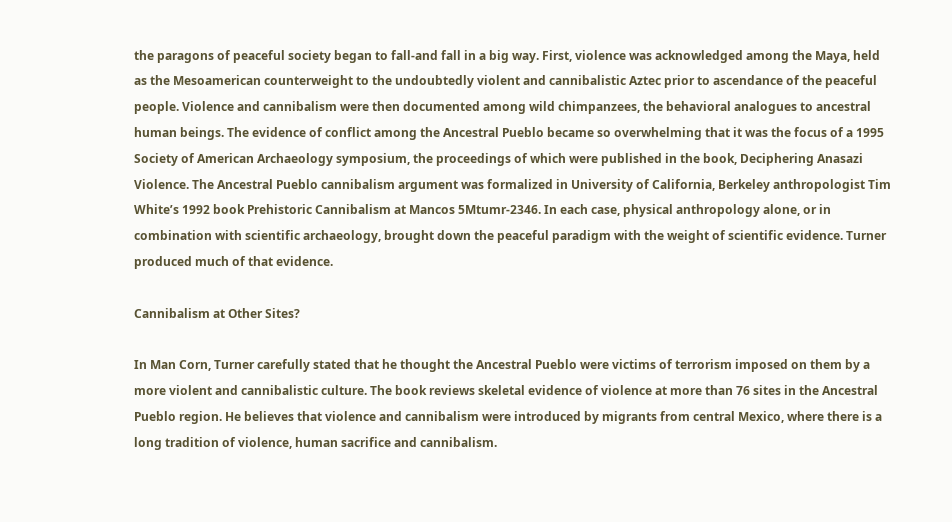the paragons of peaceful society began to fall-and fall in a big way. First, violence was acknowledged among the Maya, held as the Mesoamerican counterweight to the undoubtedly violent and cannibalistic Aztec prior to ascendance of the peaceful people. Violence and cannibalism were then documented among wild chimpanzees, the behavioral analogues to ancestral human beings. The evidence of conflict among the Ancestral Pueblo became so overwhelming that it was the focus of a 1995 Society of American Archaeology symposium, the proceedings of which were published in the book, Deciphering Anasazi Violence. The Ancestral Pueblo cannibalism argument was formalized in University of California, Berkeley anthropologist Tim White’s 1992 book Prehistoric Cannibalism at Mancos 5Mtumr-2346. In each case, physical anthropology alone, or in combination with scientific archaeology, brought down the peaceful paradigm with the weight of scientific evidence. Turner produced much of that evidence.

Cannibalism at Other Sites?

In Man Corn, Turner carefully stated that he thought the Ancestral Pueblo were victims of terrorism imposed on them by a more violent and cannibalistic culture. The book reviews skeletal evidence of violence at more than 76 sites in the Ancestral Pueblo region. He believes that violence and cannibalism were introduced by migrants from central Mexico, where there is a long tradition of violence, human sacrifice and cannibalism.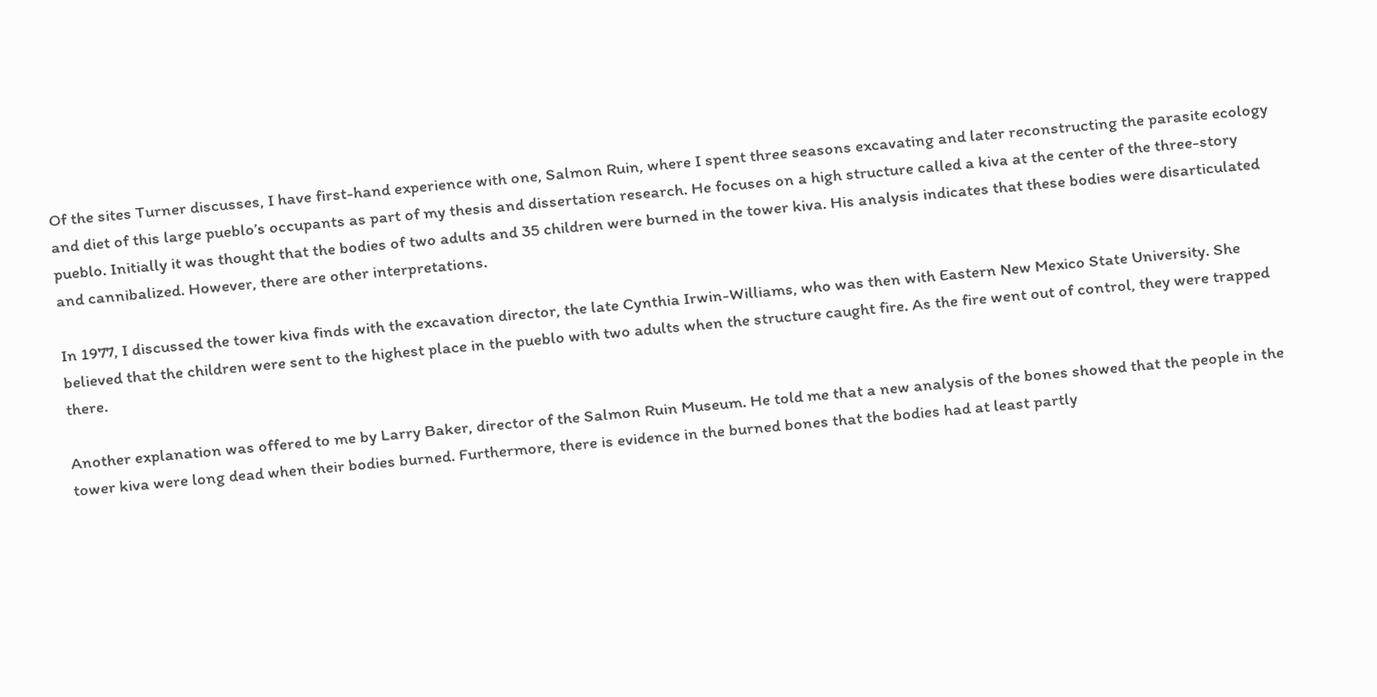Of the sites Turner discusses, I have first-hand experience with one, Salmon Ruin, where I spent three seasons excavating and later reconstructing the parasite ecology and diet of this large pueblo’s occupants as part of my thesis and dissertation research. He focuses on a high structure called a kiva at the center of the three-story pueblo. Initially it was thought that the bodies of two adults and 35 children were burned in the tower kiva. His analysis indicates that these bodies were disarticulated and cannibalized. However, there are other interpretations.

In 1977, I discussed the tower kiva finds with the excavation director, the late Cynthia Irwin-Williams, who was then with Eastern New Mexico State University. She believed that the children were sent to the highest place in the pueblo with two adults when the structure caught fire. As the fire went out of control, they were trapped there.

Another explanation was offered to me by Larry Baker, director of the Salmon Ruin Museum. He told me that a new analysis of the bones showed that the people in the tower kiva were long dead when their bodies burned. Furthermore, there is evidence in the burned bones that the bodies had at least partly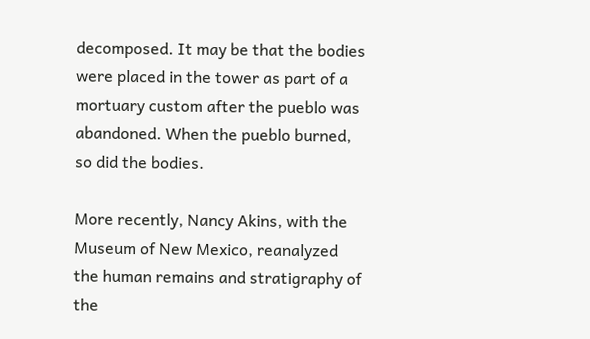decomposed. It may be that the bodies were placed in the tower as part of a mortuary custom after the pueblo was abandoned. When the pueblo burned, so did the bodies.

More recently, Nancy Akins, with the Museum of New Mexico, reanalyzed the human remains and stratigraphy of the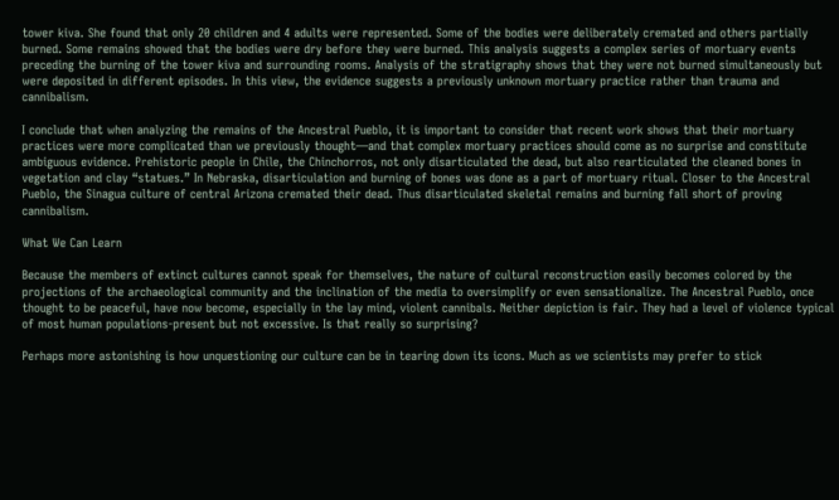tower kiva. She found that only 20 children and 4 adults were represented. Some of the bodies were deliberately cremated and others partially burned. Some remains showed that the bodies were dry before they were burned. This analysis suggests a complex series of mortuary events preceding the burning of the tower kiva and surrounding rooms. Analysis of the stratigraphy shows that they were not burned simultaneously but were deposited in different episodes. In this view, the evidence suggests a previously unknown mortuary practice rather than trauma and cannibalism.

I conclude that when analyzing the remains of the Ancestral Pueblo, it is important to consider that recent work shows that their mortuary practices were more complicated than we previously thought—and that complex mortuary practices should come as no surprise and constitute ambiguous evidence. Prehistoric people in Chile, the Chinchorros, not only disarticulated the dead, but also rearticulated the cleaned bones in vegetation and clay “statues.” In Nebraska, disarticulation and burning of bones was done as a part of mortuary ritual. Closer to the Ancestral Pueblo, the Sinagua culture of central Arizona cremated their dead. Thus disarticulated skeletal remains and burning fall short of proving cannibalism.

What We Can Learn

Because the members of extinct cultures cannot speak for themselves, the nature of cultural reconstruction easily becomes colored by the projections of the archaeological community and the inclination of the media to oversimplify or even sensationalize. The Ancestral Pueblo, once thought to be peaceful, have now become, especially in the lay mind, violent cannibals. Neither depiction is fair. They had a level of violence typical of most human populations-present but not excessive. Is that really so surprising?

Perhaps more astonishing is how unquestioning our culture can be in tearing down its icons. Much as we scientists may prefer to stick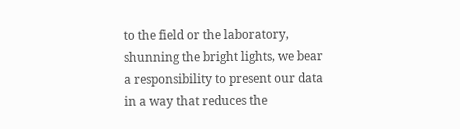to the field or the laboratory, shunning the bright lights, we bear a responsibility to present our data in a way that reduces the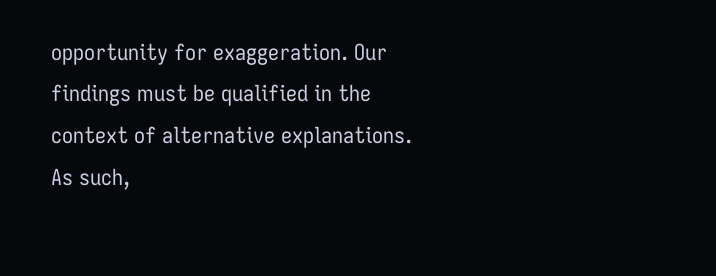opportunity for exaggeration. Our findings must be qualified in the context of alternative explanations. As such,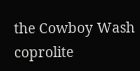the Cowboy Wash coprolite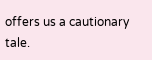offers us a cautionary tale.